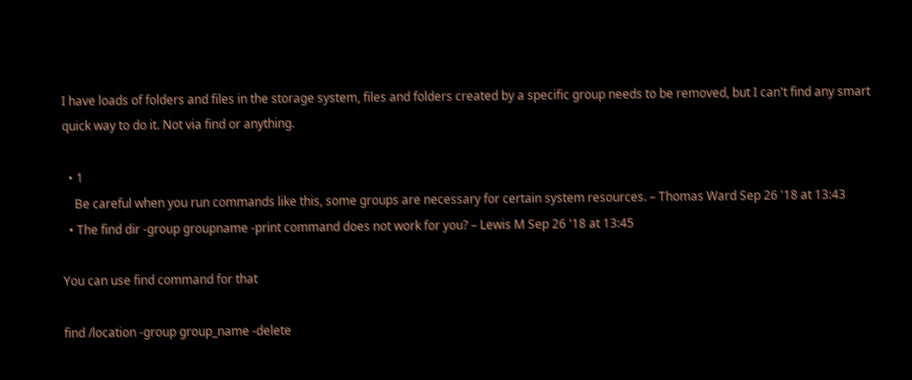I have loads of folders and files in the storage system, files and folders created by a specific group needs to be removed, but I can't find any smart quick way to do it. Not via find or anything.

  • 1
    Be careful when you run commands like this, some groups are necessary for certain system resources. – Thomas Ward Sep 26 '18 at 13:43
  • The find dir -group groupname -print command does not work for you? – Lewis M Sep 26 '18 at 13:45

You can use find command for that

find /location -group group_name -delete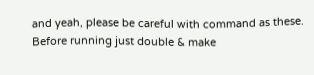and yeah, please be careful with command as these. Before running just double & make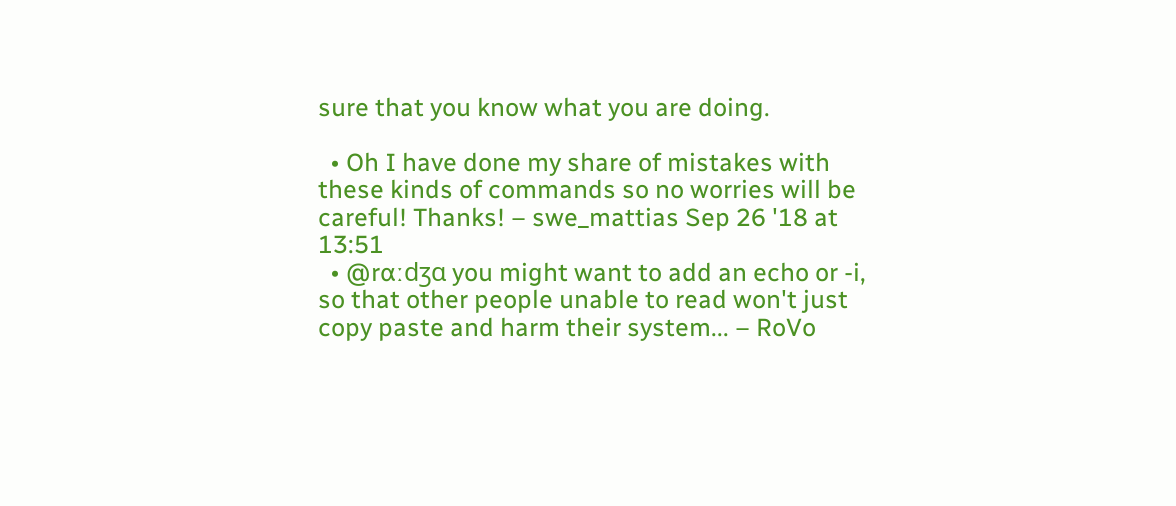sure that you know what you are doing.

  • Oh I have done my share of mistakes with these kinds of commands so no worries will be careful! Thanks! – swe_mattias Sep 26 '18 at 13:51
  • @rɑːdʒɑ you might want to add an echo or -i, so that other people unable to read won't just copy paste and harm their system... – RoVo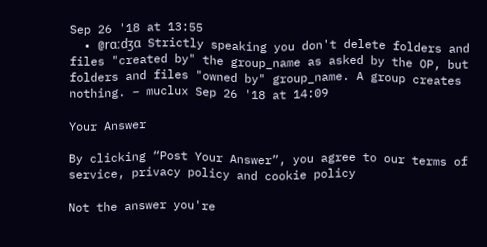Sep 26 '18 at 13:55
  • @rɑːdʒɑ Strictly speaking you don't delete folders and files "created by" the group_name as asked by the OP, but folders and files "owned by" group_name. A group creates nothing. – muclux Sep 26 '18 at 14:09

Your Answer

By clicking “Post Your Answer”, you agree to our terms of service, privacy policy and cookie policy

Not the answer you're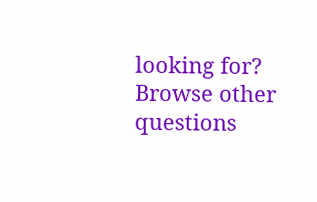looking for? Browse other questions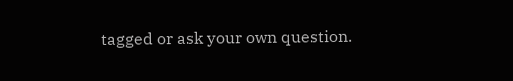tagged or ask your own question.